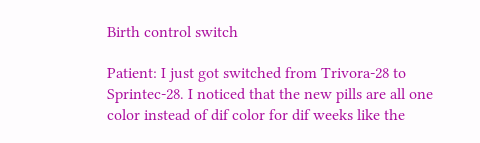Birth control switch

Patient: I just got switched from Trivora-28 to Sprintec-28. I noticed that the new pills are all one color instead of dif color for dif weeks like the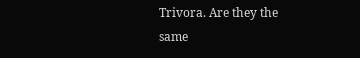Trivora. Are they the same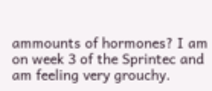ammounts of hormones? I am on week 3 of the Sprintec and am feeling very grouchy.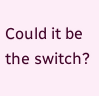Could it be the switch?